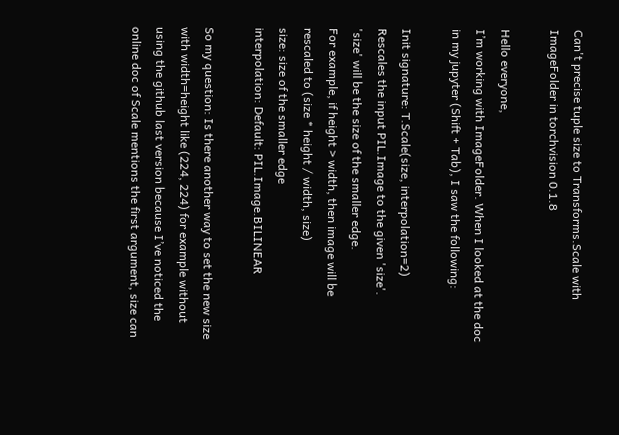Can't precise tuple size to Transforms.Scale with ImageFolder in torchvision 0.1.8

Hello everyone,
I’m working with ImageFolder. When I looked at the doc in my jupyter (Shift + Tab), I saw the following:

Init signature: T.Scale(size, interpolation=2)
Rescales the input PIL.Image to the given 'size'.
'size' will be the size of the smaller edge.
For example, if height > width, then image will be
rescaled to (size * height / width, size)
size: size of the smaller edge
interpolation: Default: PIL.Image.BILINEAR

So my question: Is there another way to set the new size with width=height like (224, 224) for example without using the github last version because I’ve noticed the online doc of Scale mentions the first argument, size can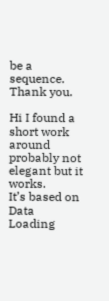be a sequence.
Thank you.

Hi I found a short work around probably not elegant but it works.
It’s based on Data Loading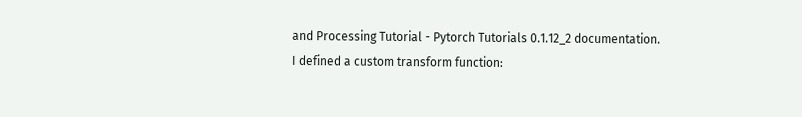and Processing Tutorial - Pytorch Tutorials 0.1.12_2 documentation.
I defined a custom transform function: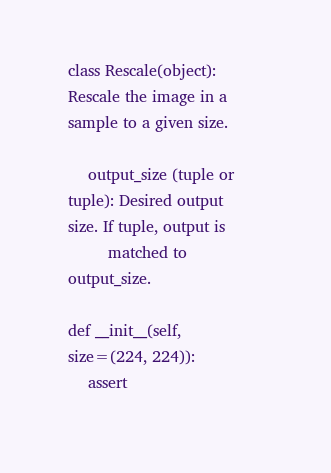class Rescale(object):
Rescale the image in a sample to a given size.

    output_size (tuple or tuple): Desired output size. If tuple, output is
        matched to output_size.

def __init__(self, size=(224, 224)):
    assert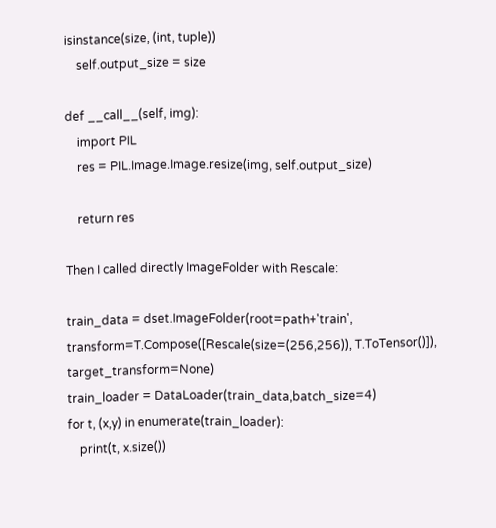isinstance(size, (int, tuple))
    self.output_size = size

def __call__(self, img):
    import PIL
    res = PIL.Image.Image.resize(img, self.output_size)

    return res

Then I called directly ImageFolder with Rescale:

train_data = dset.ImageFolder(root=path+'train', transform=T.Compose([Rescale(size=(256,256)), T.ToTensor()]), target_transform=None)
train_loader = DataLoader(train_data,batch_size=4)
for t, (x,y) in enumerate(train_loader):
    print(t, x.size())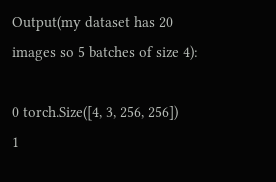Output(my dataset has 20 images so 5 batches of size 4):

0 torch.Size([4, 3, 256, 256])
1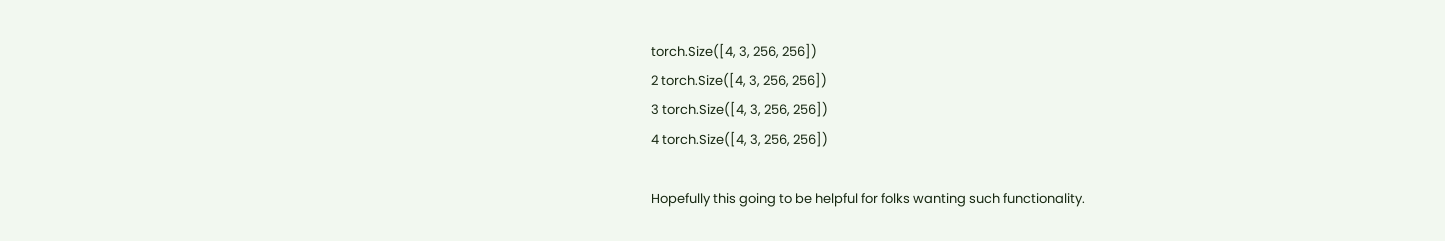torch.Size([4, 3, 256, 256])
2 torch.Size([4, 3, 256, 256])
3 torch.Size([4, 3, 256, 256])
4 torch.Size([4, 3, 256, 256])

Hopefully this going to be helpful for folks wanting such functionality.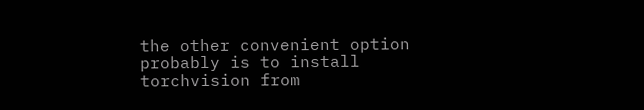the other convenient option probably is to install torchvision from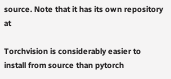source. Note that it has its own repository at

Torchvision is considerably easier to install from source than pytorch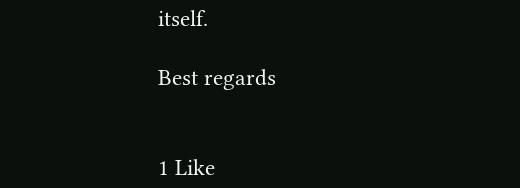itself.

Best regards


1 Like